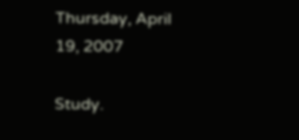Thursday, April 19, 2007

Study.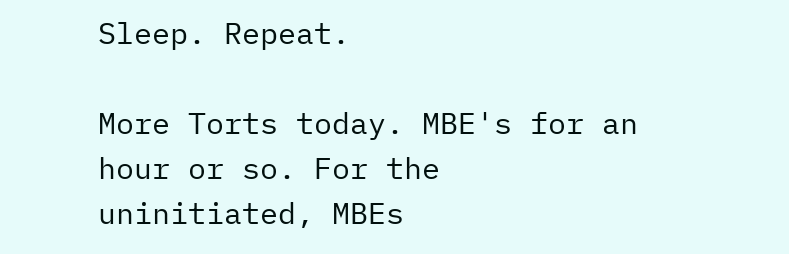Sleep. Repeat.

More Torts today. MBE's for an hour or so. For the uninitiated, MBEs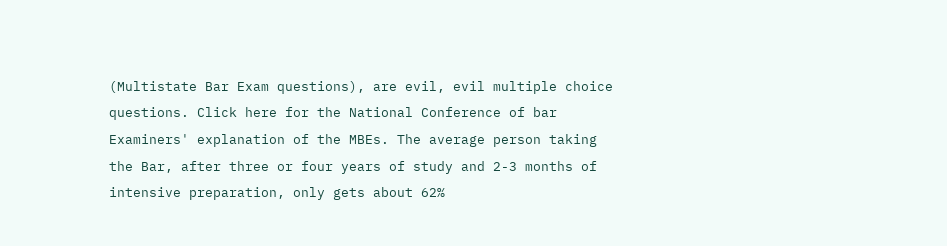(Multistate Bar Exam questions), are evil, evil multiple choice questions. Click here for the National Conference of bar Examiners' explanation of the MBEs. The average person taking the Bar, after three or four years of study and 2-3 months of intensive preparation, only gets about 62%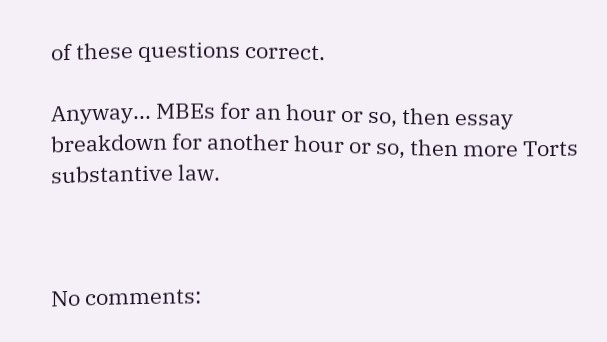of these questions correct.

Anyway... MBEs for an hour or so, then essay breakdown for another hour or so, then more Torts substantive law.



No comments: